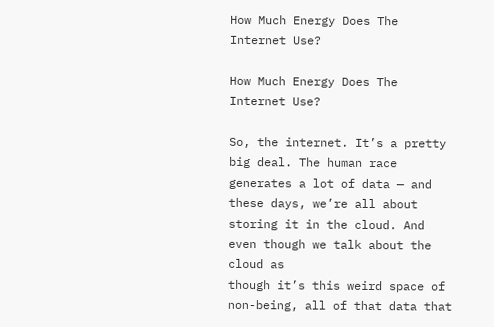How Much Energy Does The Internet Use?

How Much Energy Does The Internet Use?

So, the internet. It’s a pretty big deal. The human race generates a lot of data — and
these days, we’re all about storing it in the cloud. And even though we talk about the cloud as
though it’s this weird space of non-being, all of that data that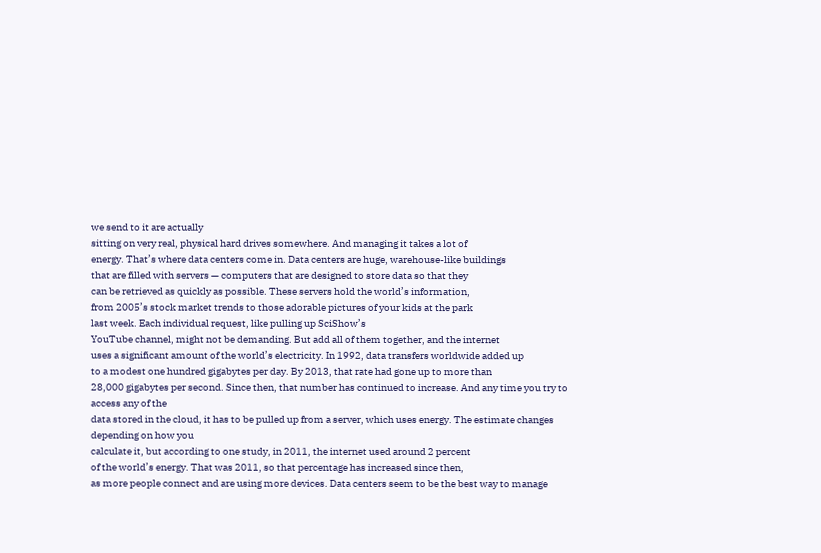we send to it are actually
sitting on very real, physical hard drives somewhere. And managing it takes a lot of
energy. That’s where data centers come in. Data centers are huge, warehouse-like buildings
that are filled with servers — computers that are designed to store data so that they
can be retrieved as quickly as possible. These servers hold the world’s information,
from 2005’s stock market trends to those adorable pictures of your kids at the park
last week. Each individual request, like pulling up SciShow’s
YouTube channel, might not be demanding. But add all of them together, and the internet
uses a significant amount of the world’s electricity. In 1992, data transfers worldwide added up
to a modest one hundred gigabytes per day. By 2013, that rate had gone up to more than
28,000 gigabytes per second. Since then, that number has continued to increase. And any time you try to access any of the
data stored in the cloud, it has to be pulled up from a server, which uses energy. The estimate changes depending on how you
calculate it, but according to one study, in 2011, the internet used around 2 percent
of the world’s energy. That was 2011, so that percentage has increased since then,
as more people connect and are using more devices. Data centers seem to be the best way to manage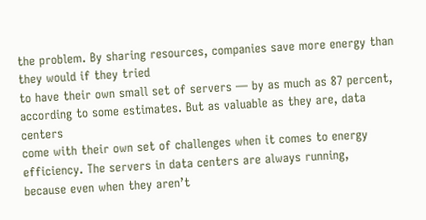the problem. By sharing resources, companies save more energy than they would if they tried
to have their own small set of servers — by as much as 87 percent, according to some estimates. But as valuable as they are, data centers
come with their own set of challenges when it comes to energy efficiency. The servers in data centers are always running,
because even when they aren’t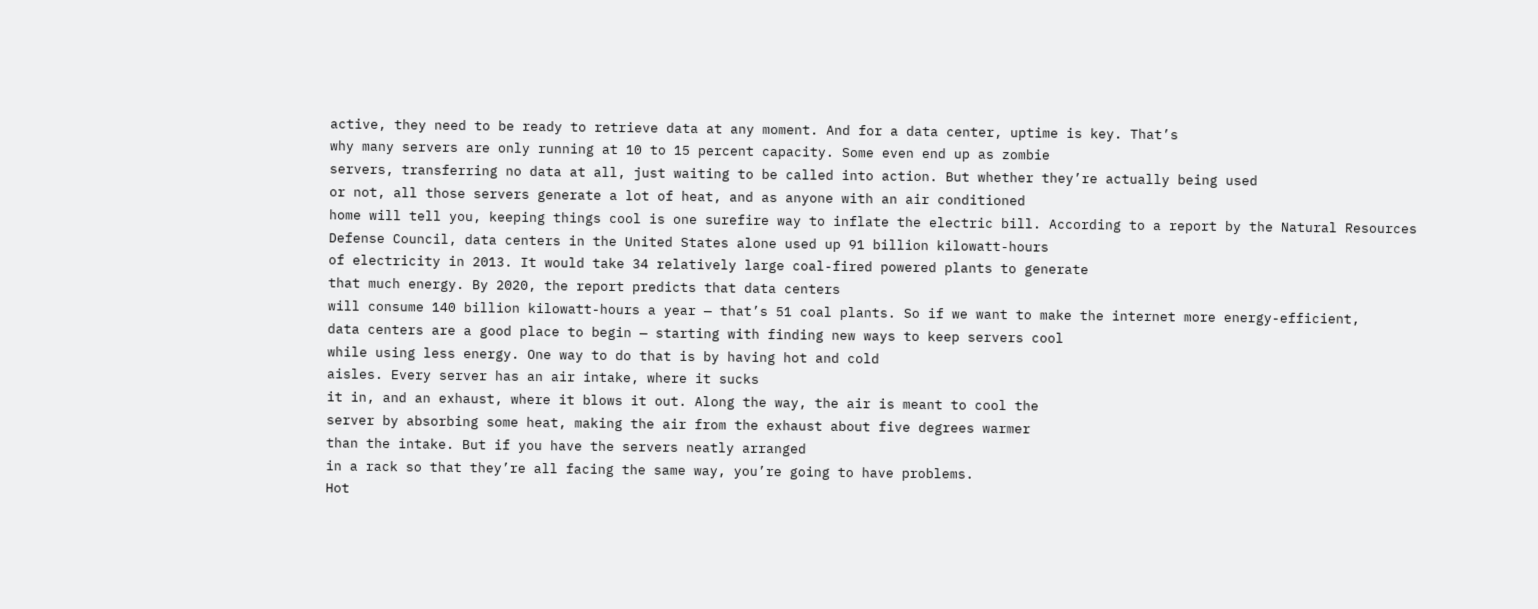active, they need to be ready to retrieve data at any moment. And for a data center, uptime is key. That’s
why many servers are only running at 10 to 15 percent capacity. Some even end up as zombie
servers, transferring no data at all, just waiting to be called into action. But whether they’re actually being used
or not, all those servers generate a lot of heat, and as anyone with an air conditioned
home will tell you, keeping things cool is one surefire way to inflate the electric bill. According to a report by the Natural Resources
Defense Council, data centers in the United States alone used up 91 billion kilowatt-hours
of electricity in 2013. It would take 34 relatively large coal-fired powered plants to generate
that much energy. By 2020, the report predicts that data centers
will consume 140 billion kilowatt-hours a year — that’s 51 coal plants. So if we want to make the internet more energy-efficient,
data centers are a good place to begin — starting with finding new ways to keep servers cool
while using less energy. One way to do that is by having hot and cold
aisles. Every server has an air intake, where it sucks
it in, and an exhaust, where it blows it out. Along the way, the air is meant to cool the
server by absorbing some heat, making the air from the exhaust about five degrees warmer
than the intake. But if you have the servers neatly arranged
in a rack so that they’re all facing the same way, you’re going to have problems.
Hot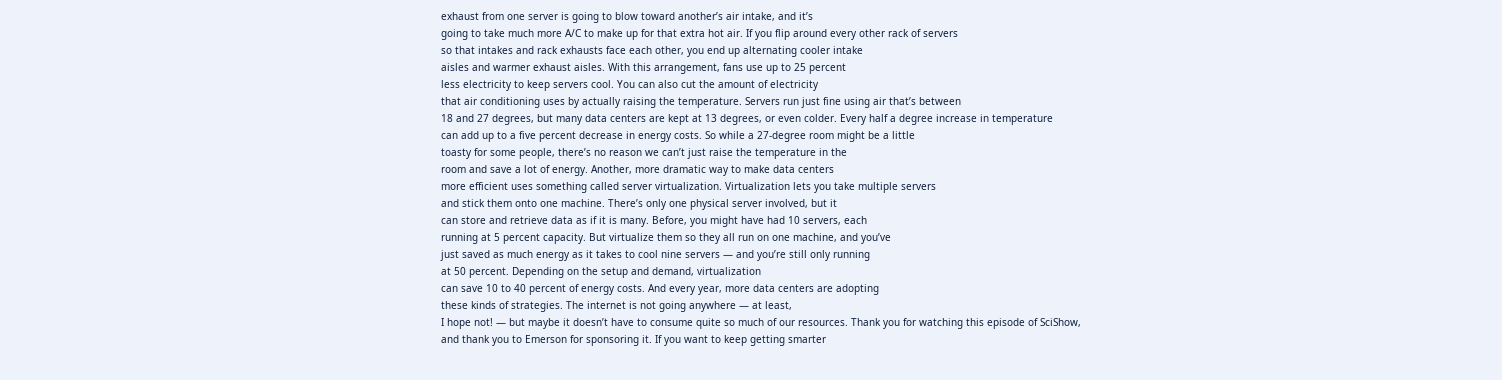exhaust from one server is going to blow toward another’s air intake, and it’s
going to take much more A/C to make up for that extra hot air. If you flip around every other rack of servers
so that intakes and rack exhausts face each other, you end up alternating cooler intake
aisles and warmer exhaust aisles. With this arrangement, fans use up to 25 percent
less electricity to keep servers cool. You can also cut the amount of electricity
that air conditioning uses by actually raising the temperature. Servers run just fine using air that’s between
18 and 27 degrees, but many data centers are kept at 13 degrees, or even colder. Every half a degree increase in temperature
can add up to a five percent decrease in energy costs. So while a 27-degree room might be a little
toasty for some people, there’s no reason we can’t just raise the temperature in the
room and save a lot of energy. Another, more dramatic way to make data centers
more efficient uses something called server virtualization. Virtualization lets you take multiple servers
and stick them onto one machine. There’s only one physical server involved, but it
can store and retrieve data as if it is many. Before, you might have had 10 servers, each
running at 5 percent capacity. But virtualize them so they all run on one machine, and you’ve
just saved as much energy as it takes to cool nine servers — and you’re still only running
at 50 percent. Depending on the setup and demand, virtualization
can save 10 to 40 percent of energy costs. And every year, more data centers are adopting
these kinds of strategies. The internet is not going anywhere — at least,
I hope not! — but maybe it doesn’t have to consume quite so much of our resources. Thank you for watching this episode of SciShow,
and thank you to Emerson for sponsoring it. If you want to keep getting smarter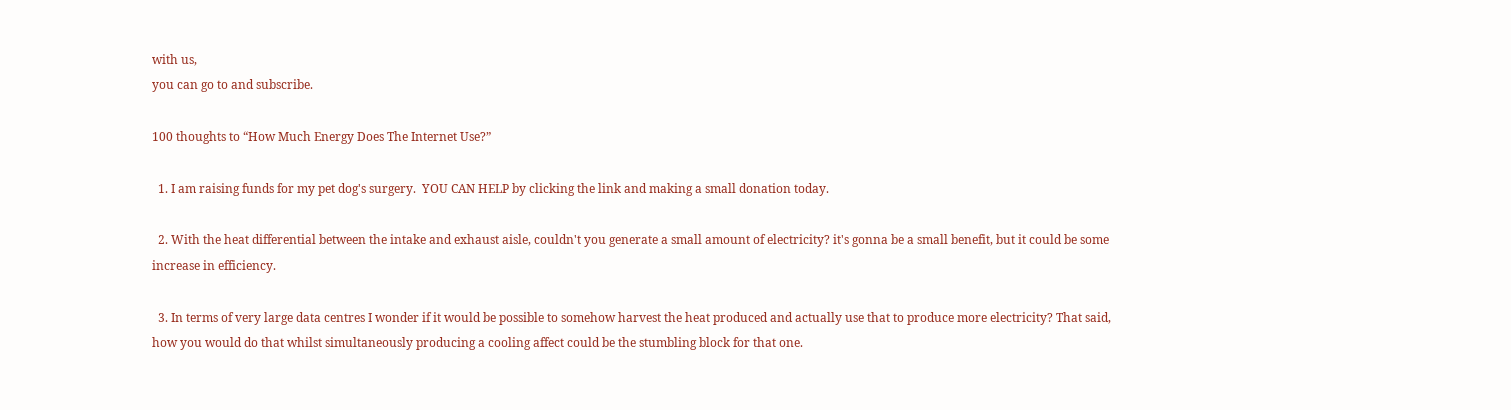with us,
you can go to and subscribe.

100 thoughts to “How Much Energy Does The Internet Use?”

  1. I am raising funds for my pet dog's surgery.  YOU CAN HELP by clicking the link and making a small donation today.

  2. With the heat differential between the intake and exhaust aisle, couldn't you generate a small amount of electricity? it's gonna be a small benefit, but it could be some increase in efficiency.

  3. In terms of very large data centres I wonder if it would be possible to somehow harvest the heat produced and actually use that to produce more electricity? That said, how you would do that whilst simultaneously producing a cooling affect could be the stumbling block for that one.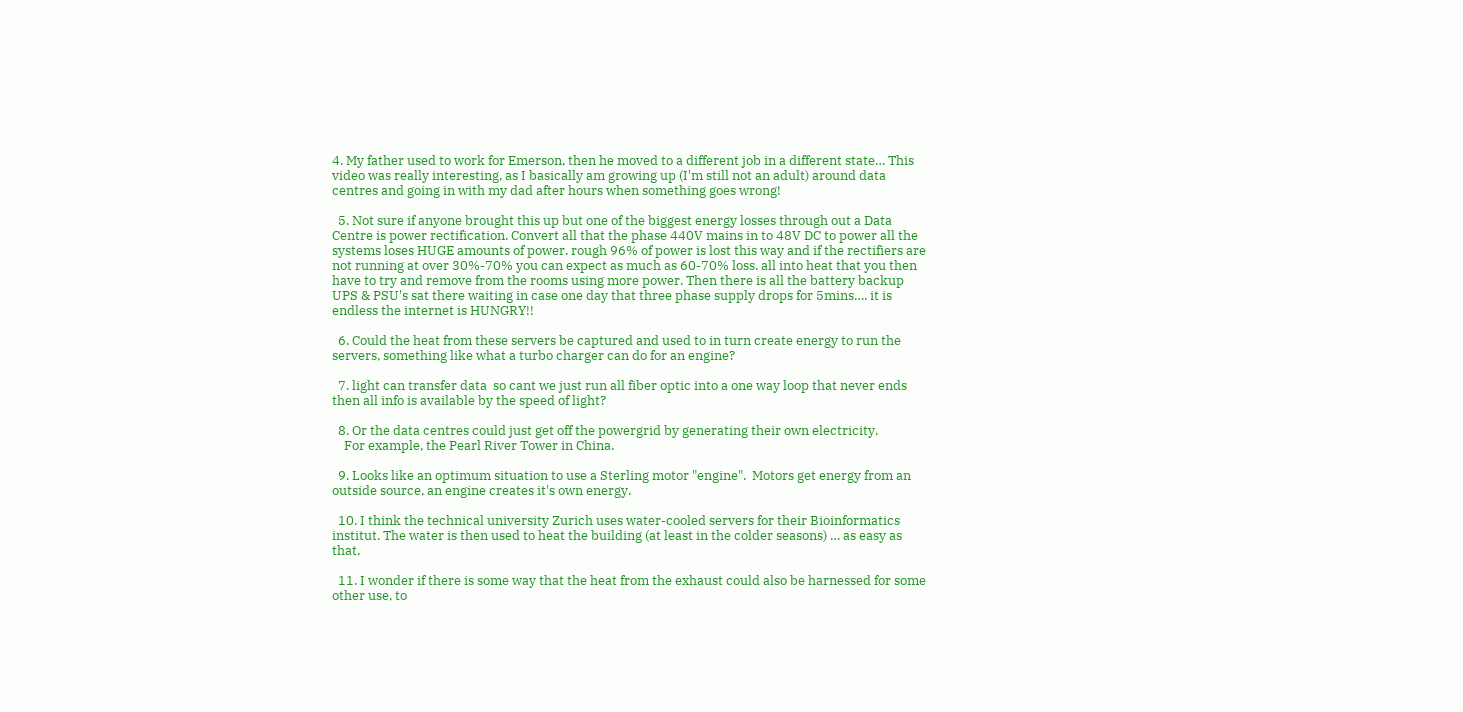4. My father used to work for Emerson, then he moved to a different job in a different state… This video was really interesting, as I basically am growing up (I'm still not an adult) around data centres and going in with my dad after hours when something goes wrong!

  5. Not sure if anyone brought this up but one of the biggest energy losses through out a Data Centre is power rectification. Convert all that the phase 440V mains in to 48V DC to power all the systems loses HUGE amounts of power. rough 96% of power is lost this way and if the rectifiers are not running at over 30%-70% you can expect as much as 60-70% loss. all into heat that you then have to try and remove from the rooms using more power. Then there is all the battery backup UPS & PSU's sat there waiting in case one day that three phase supply drops for 5mins…. it is endless the internet is HUNGRY!!

  6. Could the heat from these servers be captured and used to in turn create energy to run the servers, something like what a turbo charger can do for an engine?

  7. light can transfer data  so cant we just run all fiber optic into a one way loop that never ends then all info is available by the speed of light?

  8. Or the data centres could just get off the powergrid by generating their own electricity.
    For example, the Pearl River Tower in China.

  9. Looks like an optimum situation to use a Sterling motor "engine".  Motors get energy from an outside source, an engine creates it's own energy.

  10. I think the technical university Zurich uses water-cooled servers for their Bioinformatics institut. The water is then used to heat the building (at least in the colder seasons) … as easy as that.

  11. I wonder if there is some way that the heat from the exhaust could also be harnessed for some other use, to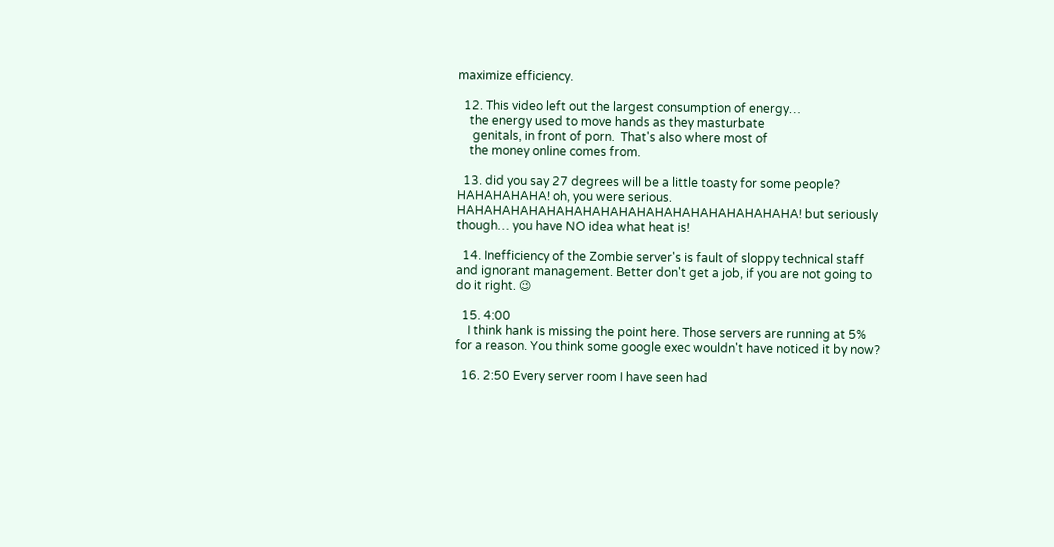maximize efficiency.

  12. This video left out the largest consumption of energy…
    the energy used to move hands as they masturbate
     genitals, in front of porn.  That's also where most of
    the money online comes from.

  13. did you say 27 degrees will be a little toasty for some people? HAHAHAHAHA! oh, you were serious. HAHAHAHAHAHAHAHAHAHAHAHAHAHAHAHAHAHAHA! but seriously though… you have NO idea what heat is!

  14. Inefficiency of the Zombie server's is fault of sloppy technical staff and ignorant management. Better don't get a job, if you are not going to do it right. 😉

  15. 4:00
    I think hank is missing the point here. Those servers are running at 5% for a reason. You think some google exec wouldn't have noticed it by now?

  16. 2:50 Every server room I have seen had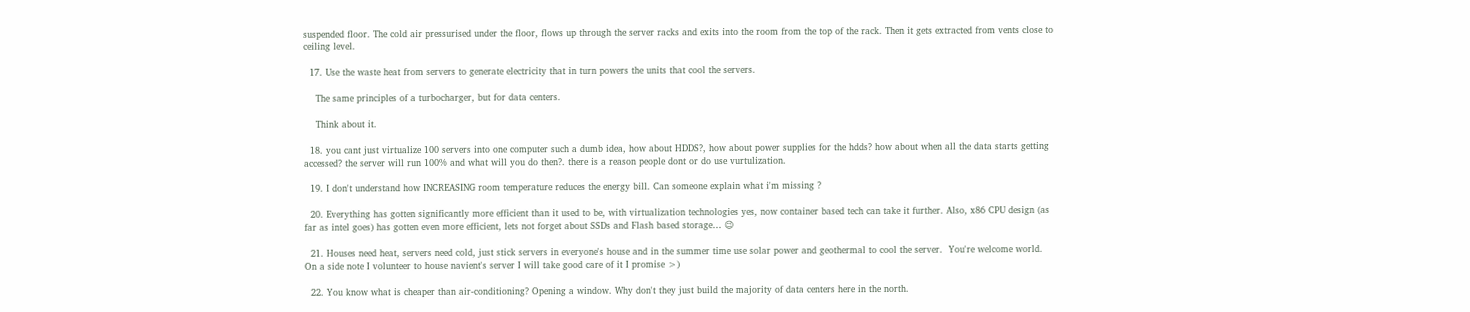suspended floor. The cold air pressurised under the floor, flows up through the server racks and exits into the room from the top of the rack. Then it gets extracted from vents close to ceiling level.

  17. Use the waste heat from servers to generate electricity that in turn powers the units that cool the servers.

    The same principles of a turbocharger, but for data centers.

    Think about it.

  18. you cant just virtualize 100 servers into one computer such a dumb idea, how about HDDS?, how about power supplies for the hdds? how about when all the data starts getting accessed? the server will run 100% and what will you do then?. there is a reason people dont or do use vurtulization.

  19. I don't understand how INCREASING room temperature reduces the energy bill. Can someone explain what i'm missing ?

  20. Everything has gotten significantly more efficient than it used to be, with virtualization technologies yes, now container based tech can take it further. Also, x86 CPU design (as far as intel goes) has gotten even more efficient, lets not forget about SSDs and Flash based storage… 😉

  21. Houses need heat, servers need cold, just stick servers in everyone's house and in the summer time use solar power and geothermal to cool the server.  You're welcome world.  On a side note I volunteer to house navient's server I will take good care of it I promise >)

  22. You know what is cheaper than air-conditioning? Opening a window. Why don't they just build the majority of data centers here in the north.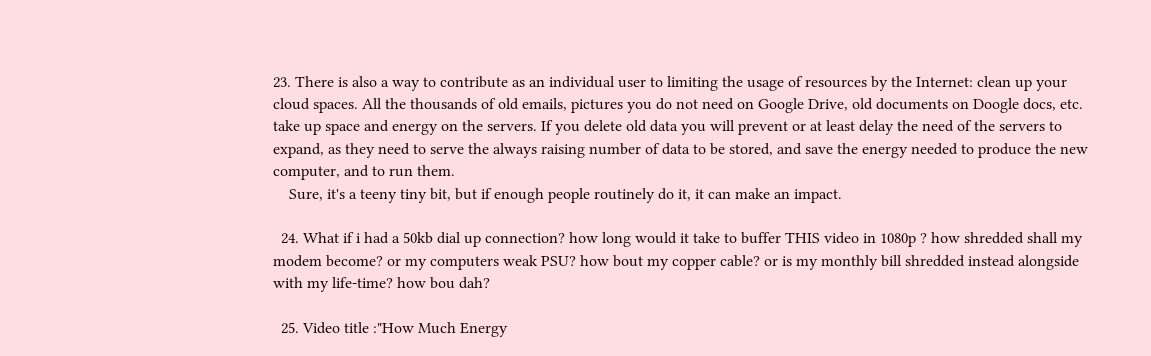23. There is also a way to contribute as an individual user to limiting the usage of resources by the Internet: clean up your cloud spaces. All the thousands of old emails, pictures you do not need on Google Drive, old documents on Doogle docs, etc. take up space and energy on the servers. If you delete old data you will prevent or at least delay the need of the servers to expand, as they need to serve the always raising number of data to be stored, and save the energy needed to produce the new computer, and to run them.
    Sure, it's a teeny tiny bit, but if enough people routinely do it, it can make an impact.

  24. What if i had a 50kb dial up connection? how long would it take to buffer THIS video in 1080p ? how shredded shall my modem become? or my computers weak PSU? how bout my copper cable? or is my monthly bill shredded instead alongside with my life-time? how bou dah?

  25. Video title :"How Much Energy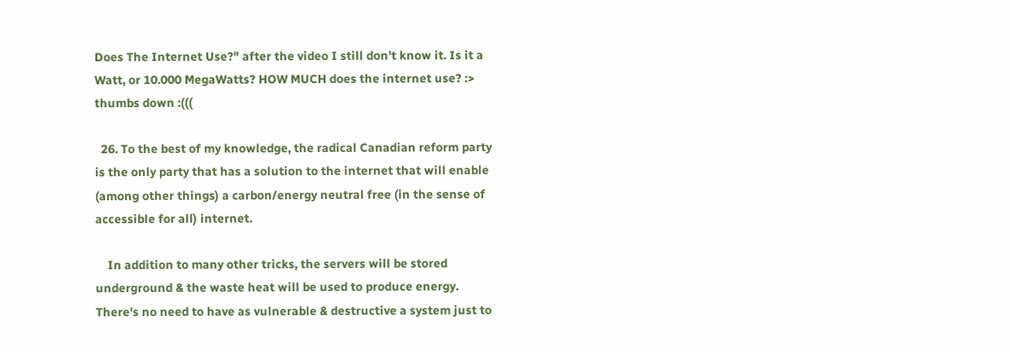Does The Internet Use?" after the video I still don't know it. Is it a Watt, or 10.000 MegaWatts? HOW MUCH does the internet use? :> thumbs down :(((

  26. To the best of my knowledge, the radical Canadian reform party is the only party that has a solution to the internet that will enable (among other things) a carbon/energy neutral free (in the sense of accessible for all) internet.

    In addition to many other tricks, the servers will be stored underground & the waste heat will be used to produce energy. There's no need to have as vulnerable & destructive a system just to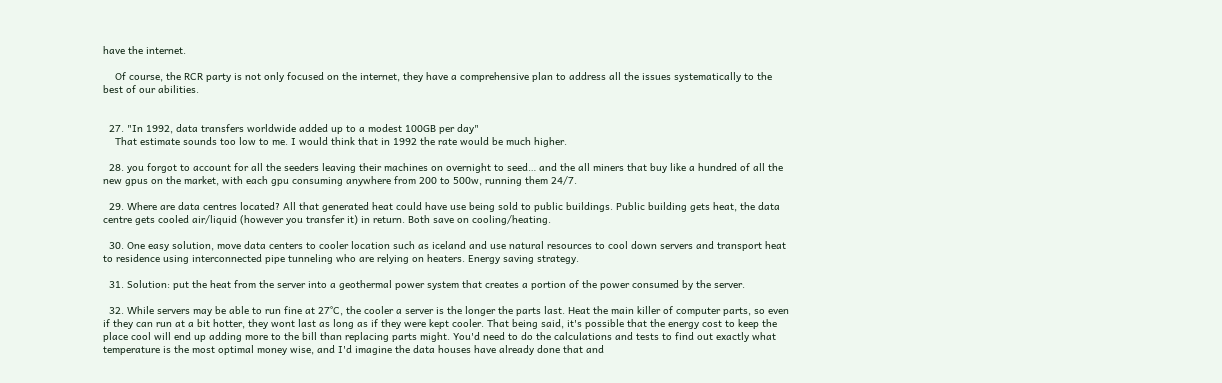have the internet.

    Of course, the RCR party is not only focused on the internet, they have a comprehensive plan to address all the issues systematically to the best of our abilities.


  27. "In 1992, data transfers worldwide added up to a modest 100GB per day"
    That estimate sounds too low to me. I would think that in 1992 the rate would be much higher.

  28. you forgot to account for all the seeders leaving their machines on overnight to seed… and the all miners that buy like a hundred of all the new gpus on the market, with each gpu consuming anywhere from 200 to 500w, running them 24/7.

  29. Where are data centres located? All that generated heat could have use being sold to public buildings. Public building gets heat, the data centre gets cooled air/liquid (however you transfer it) in return. Both save on cooling/heating.

  30. One easy solution, move data centers to cooler location such as iceland and use natural resources to cool down servers and transport heat to residence using interconnected pipe tunneling who are relying on heaters. Energy saving strategy.

  31. Solution: put the heat from the server into a geothermal power system that creates a portion of the power consumed by the server.

  32. While servers may be able to run fine at 27°C, the cooler a server is the longer the parts last. Heat the main killer of computer parts, so even if they can run at a bit hotter, they wont last as long as if they were kept cooler. That being said, it's possible that the energy cost to keep the place cool will end up adding more to the bill than replacing parts might. You'd need to do the calculations and tests to find out exactly what temperature is the most optimal money wise, and I'd imagine the data houses have already done that and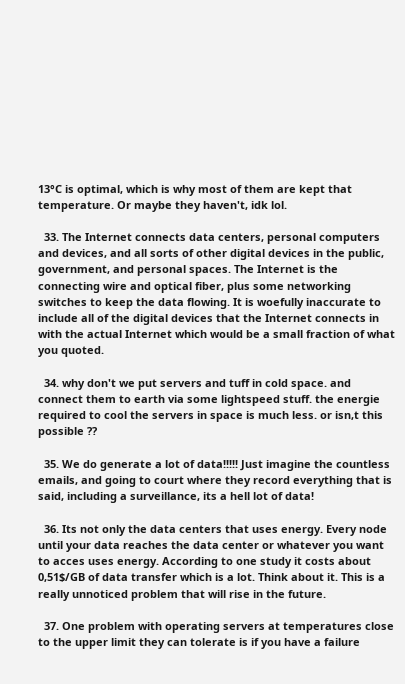13°C is optimal, which is why most of them are kept that temperature. Or maybe they haven't, idk lol.

  33. The Internet connects data centers, personal computers and devices, and all sorts of other digital devices in the public, government, and personal spaces. The Internet is the connecting wire and optical fiber, plus some networking switches to keep the data flowing. It is woefully inaccurate to include all of the digital devices that the Internet connects in with the actual Internet which would be a small fraction of what you quoted.

  34. why don't we put servers and tuff in cold space. and connect them to earth via some lightspeed stuff. the energie required to cool the servers in space is much less. or isn,t this possible ??

  35. We do generate a lot of data!!!!! Just imagine the countless emails, and going to court where they record everything that is said, including a surveillance, its a hell lot of data!

  36. Its not only the data centers that uses energy. Every node until your data reaches the data center or whatever you want to acces uses energy. According to one study it costs about 0,51$/GB of data transfer which is a lot. Think about it. This is a really unnoticed problem that will rise in the future.

  37. One problem with operating servers at temperatures close to the upper limit they can tolerate is if you have a failure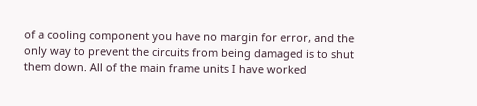of a cooling component you have no margin for error, and the only way to prevent the circuits from being damaged is to shut them down. All of the main frame units I have worked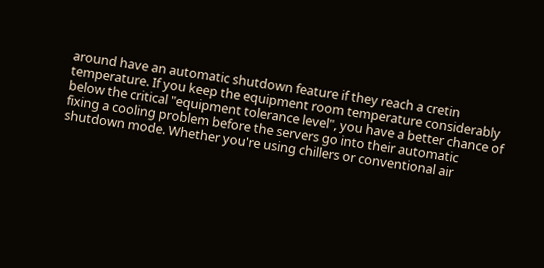around have an automatic shutdown feature if they reach a cretin temperature. If you keep the equipment room temperature considerably below the critical "equipment tolerance level", you have a better chance of fixing a cooling problem before the servers go into their automatic shutdown mode. Whether you're using chillers or conventional air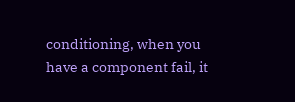conditioning, when you have a component fail, it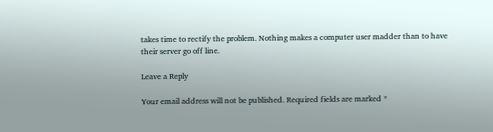takes time to rectify the problem. Nothing makes a computer user madder than to have their server go off line.

Leave a Reply

Your email address will not be published. Required fields are marked *